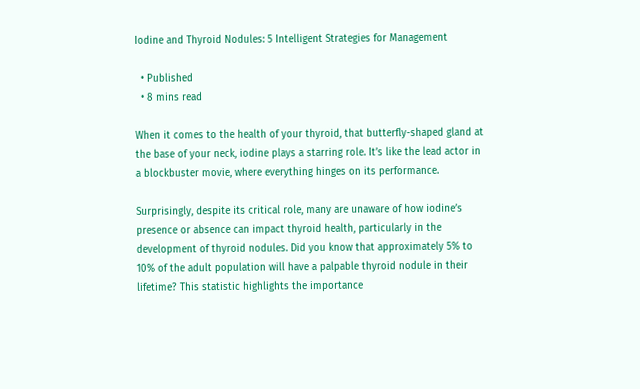Iodine and Thyroid Nodules: 5 Intelligent Strategies for Management

  • Published
  • 8 mins read

When it comes to the health of your thyroid, that butterfly-shaped gland at the base of your neck, iodine plays a starring role. It’s like the lead actor in a blockbuster movie, where everything hinges on its performance.

Surprisingly, despite its critical role, many are unaware of how iodine’s presence or absence can impact thyroid health, particularly in the development of thyroid nodules. Did you know that approximately 5% to 10% of the adult population will have a palpable thyroid nodule in their lifetime? This statistic highlights the importance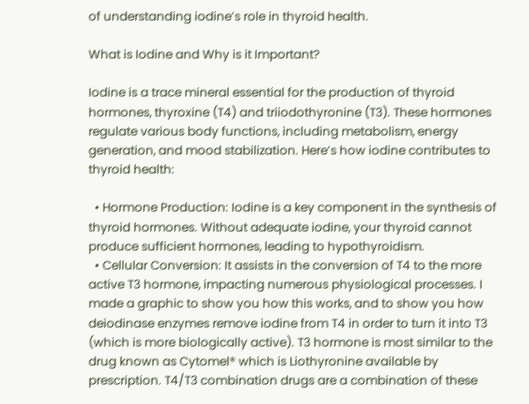of understanding iodine’s role in thyroid health.

What is Iodine and Why is it Important?

Iodine is a trace mineral essential for the production of thyroid hormones, thyroxine (T4) and triiodothyronine (T3). These hormones regulate various body functions, including metabolism, energy generation, and mood stabilization. Here’s how iodine contributes to thyroid health:

  • Hormone Production: Iodine is a key component in the synthesis of thyroid hormones. Without adequate iodine, your thyroid cannot produce sufficient hormones, leading to hypothyroidism.
  • Cellular Conversion: It assists in the conversion of T4 to the more active T3 hormone, impacting numerous physiological processes. I made a graphic to show you how this works, and to show you how deiodinase enzymes remove iodine from T4 in order to turn it into T3 (which is more biologically active). T3 hormone is most similar to the drug known as Cytomel® which is Liothyronine available by prescription. T4/T3 combination drugs are a combination of these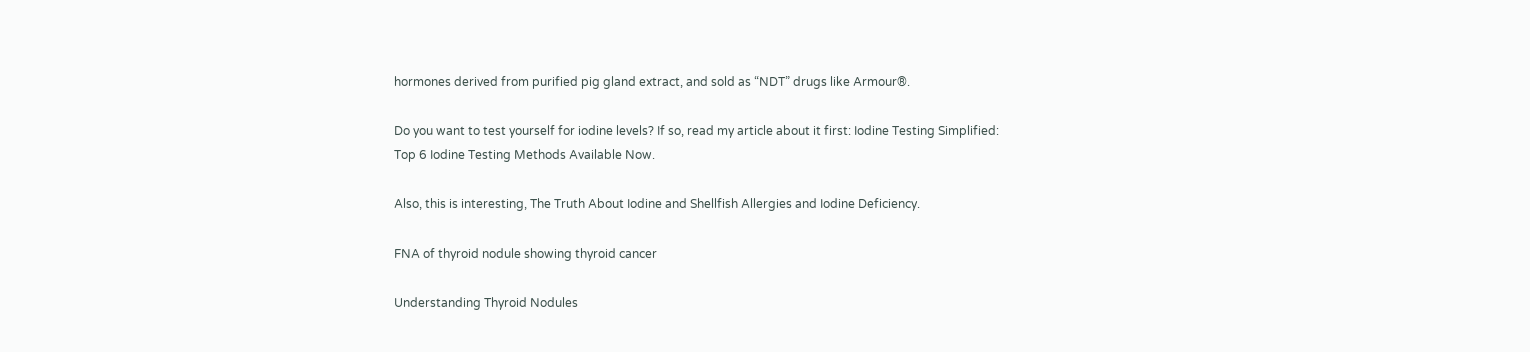hormones derived from purified pig gland extract, and sold as “NDT” drugs like Armour®.

Do you want to test yourself for iodine levels? If so, read my article about it first: Iodine Testing Simplified: Top 6 Iodine Testing Methods Available Now.

Also, this is interesting, The Truth About Iodine and Shellfish Allergies and Iodine Deficiency.

FNA of thyroid nodule showing thyroid cancer

Understanding Thyroid Nodules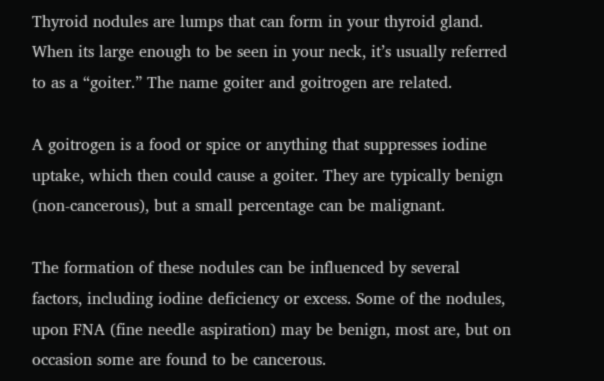Thyroid nodules are lumps that can form in your thyroid gland. When its large enough to be seen in your neck, it’s usually referred to as a “goiter.” The name goiter and goitrogen are related.

A goitrogen is a food or spice or anything that suppresses iodine uptake, which then could cause a goiter. They are typically benign (non-cancerous), but a small percentage can be malignant.

The formation of these nodules can be influenced by several factors, including iodine deficiency or excess. Some of the nodules, upon FNA (fine needle aspiration) may be benign, most are, but on occasion some are found to be cancerous.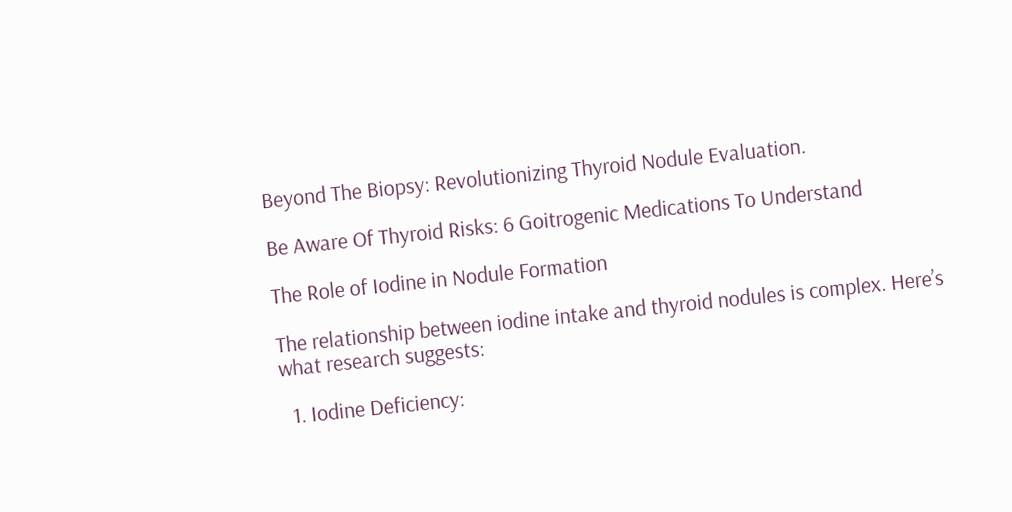Beyond The Biopsy: Revolutionizing Thyroid Nodule Evaluation.

Be Aware Of Thyroid Risks: 6 Goitrogenic Medications To Understand

The Role of Iodine in Nodule Formation

The relationship between iodine intake and thyroid nodules is complex. Here’s what research suggests:

  1. Iodine Deficiency: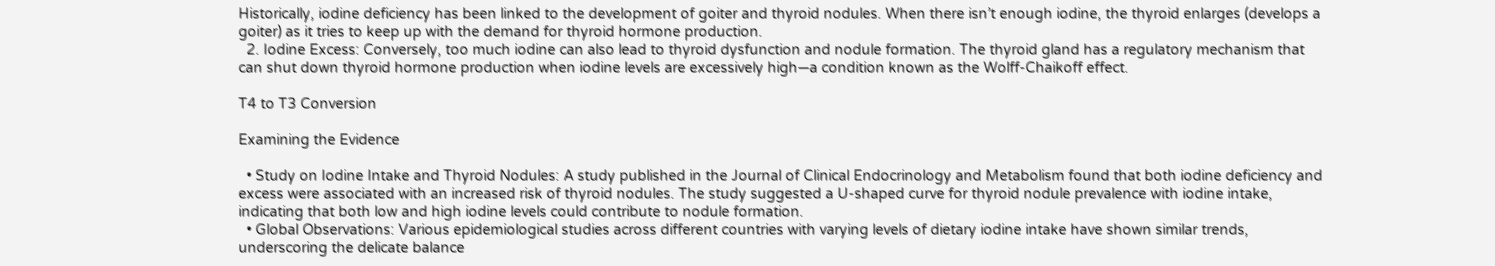Historically, iodine deficiency has been linked to the development of goiter and thyroid nodules. When there isn’t enough iodine, the thyroid enlarges (develops a goiter) as it tries to keep up with the demand for thyroid hormone production.
  2. Iodine Excess: Conversely, too much iodine can also lead to thyroid dysfunction and nodule formation. The thyroid gland has a regulatory mechanism that can shut down thyroid hormone production when iodine levels are excessively high—a condition known as the Wolff-Chaikoff effect.

T4 to T3 Conversion

Examining the Evidence

  • Study on Iodine Intake and Thyroid Nodules: A study published in the Journal of Clinical Endocrinology and Metabolism found that both iodine deficiency and excess were associated with an increased risk of thyroid nodules. The study suggested a U-shaped curve for thyroid nodule prevalence with iodine intake, indicating that both low and high iodine levels could contribute to nodule formation.
  • Global Observations: Various epidemiological studies across different countries with varying levels of dietary iodine intake have shown similar trends, underscoring the delicate balance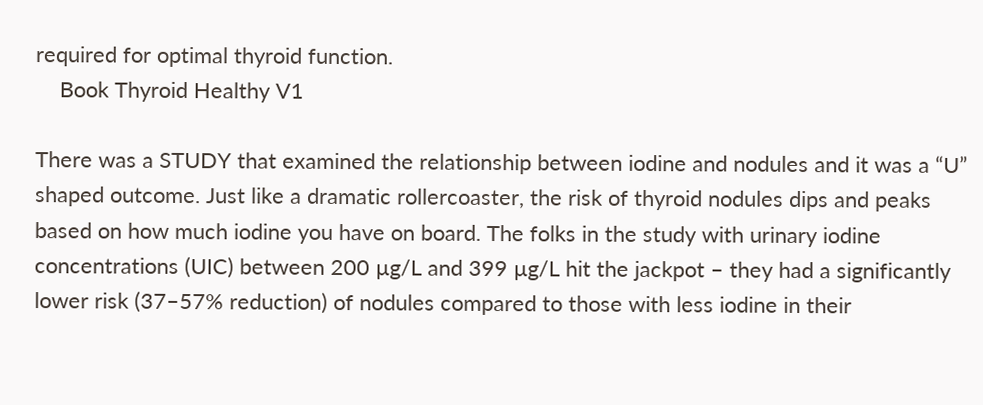required for optimal thyroid function.
    Book Thyroid Healthy V1

There was a STUDY that examined the relationship between iodine and nodules and it was a “U” shaped outcome. Just like a dramatic rollercoaster, the risk of thyroid nodules dips and peaks based on how much iodine you have on board. The folks in the study with urinary iodine concentrations (UIC) between 200 µg/L and 399 µg/L hit the jackpot – they had a significantly lower risk (37–57% reduction) of nodules compared to those with less iodine in their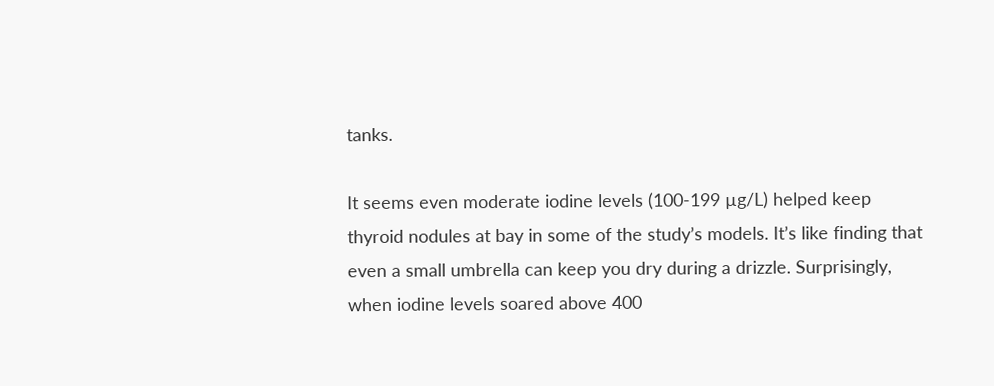tanks.

It seems even moderate iodine levels (100-199 µg/L) helped keep thyroid nodules at bay in some of the study’s models. It’s like finding that even a small umbrella can keep you dry during a drizzle. Surprisingly, when iodine levels soared above 400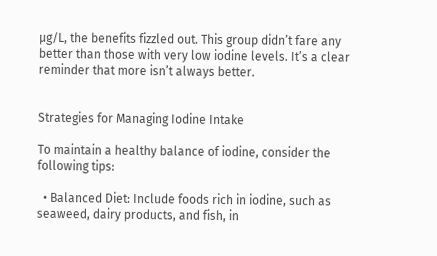µg/L, the benefits fizzled out. This group didn’t fare any better than those with very low iodine levels. It’s a clear reminder that more isn’t always better.


Strategies for Managing Iodine Intake

To maintain a healthy balance of iodine, consider the following tips:

  • Balanced Diet: Include foods rich in iodine, such as seaweed, dairy products, and fish, in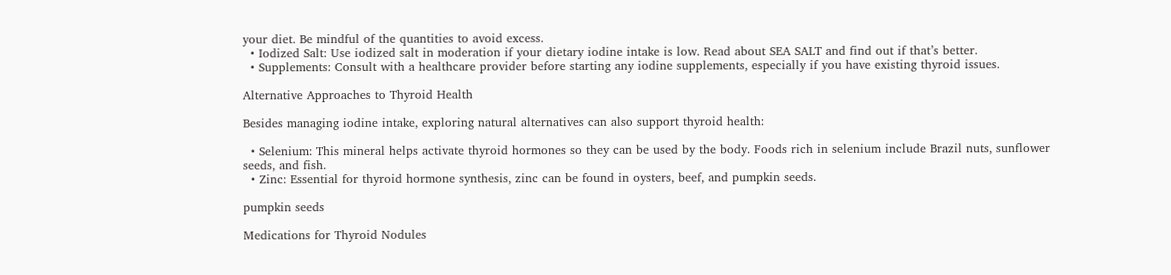your diet. Be mindful of the quantities to avoid excess.
  • Iodized Salt: Use iodized salt in moderation if your dietary iodine intake is low. Read about SEA SALT and find out if that’s better.
  • Supplements: Consult with a healthcare provider before starting any iodine supplements, especially if you have existing thyroid issues.

Alternative Approaches to Thyroid Health

Besides managing iodine intake, exploring natural alternatives can also support thyroid health:

  • Selenium: This mineral helps activate thyroid hormones so they can be used by the body. Foods rich in selenium include Brazil nuts, sunflower seeds, and fish.
  • Zinc: Essential for thyroid hormone synthesis, zinc can be found in oysters, beef, and pumpkin seeds.

pumpkin seeds

Medications for Thyroid Nodules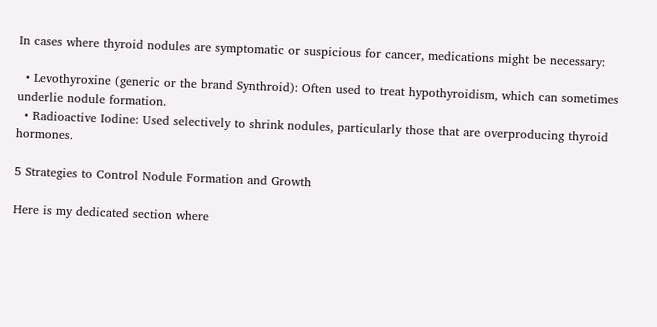In cases where thyroid nodules are symptomatic or suspicious for cancer, medications might be necessary:

  • Levothyroxine (generic or the brand Synthroid): Often used to treat hypothyroidism, which can sometimes underlie nodule formation.
  • Radioactive Iodine: Used selectively to shrink nodules, particularly those that are overproducing thyroid hormones.

5 Strategies to Control Nodule Formation and Growth

Here is my dedicated section where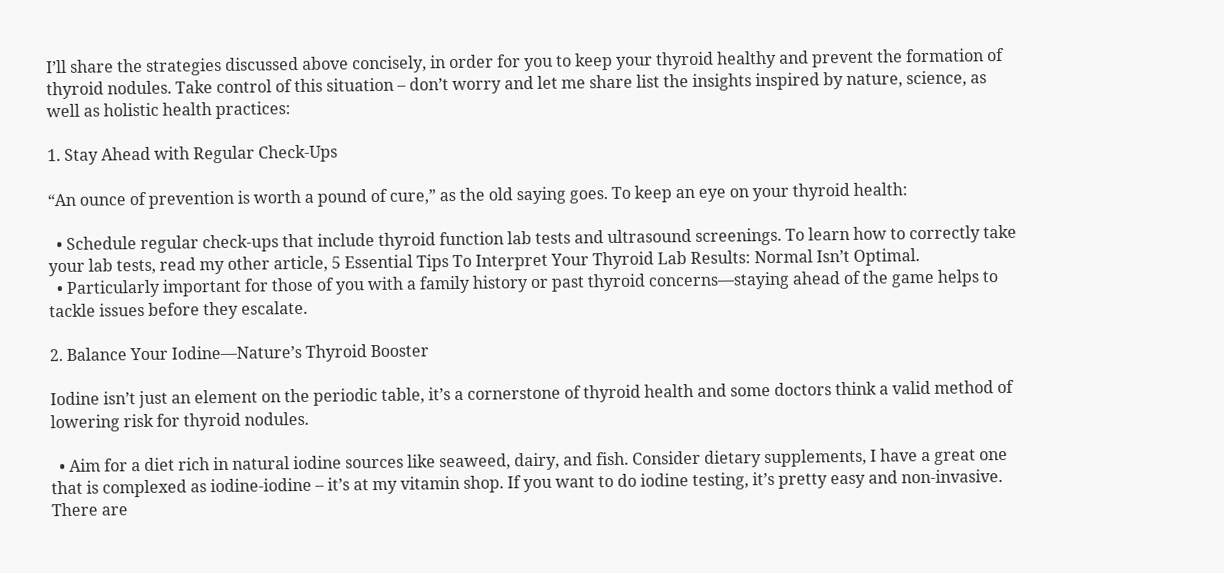I’ll share the strategies discussed above concisely, in order for you to keep your thyroid healthy and prevent the formation of thyroid nodules. Take control of this situation – don’t worry and let me share list the insights inspired by nature, science, as well as holistic health practices:

1. Stay Ahead with Regular Check-Ups

“An ounce of prevention is worth a pound of cure,” as the old saying goes. To keep an eye on your thyroid health:

  • Schedule regular check-ups that include thyroid function lab tests and ultrasound screenings. To learn how to correctly take your lab tests, read my other article, 5 Essential Tips To Interpret Your Thyroid Lab Results: Normal Isn’t Optimal.
  • Particularly important for those of you with a family history or past thyroid concerns—staying ahead of the game helps to tackle issues before they escalate.

2. Balance Your Iodine—Nature’s Thyroid Booster

Iodine isn’t just an element on the periodic table, it’s a cornerstone of thyroid health and some doctors think a valid method of lowering risk for thyroid nodules.

  • Aim for a diet rich in natural iodine sources like seaweed, dairy, and fish. Consider dietary supplements, I have a great one that is complexed as iodine-iodine – it’s at my vitamin shop. If you want to do iodine testing, it’s pretty easy and non-invasive. There are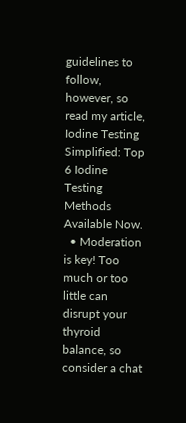guidelines to follow, however, so read my article, Iodine Testing Simplified: Top 6 Iodine Testing Methods Available Now.
  • Moderation is key! Too much or too little can disrupt your thyroid balance, so consider a chat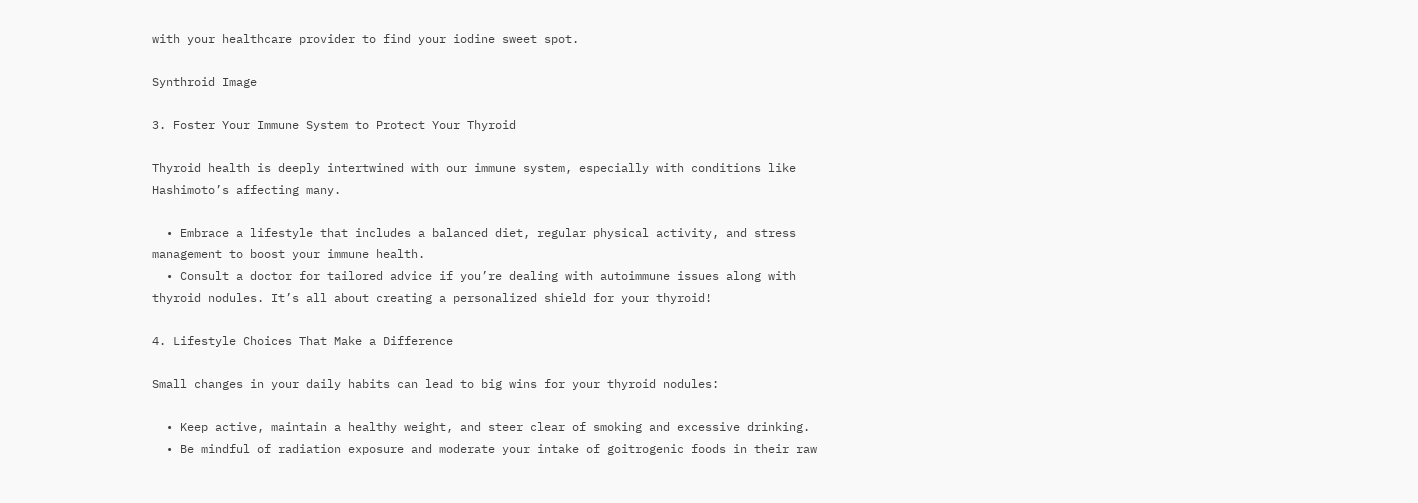with your healthcare provider to find your iodine sweet spot.

Synthroid Image

3. Foster Your Immune System to Protect Your Thyroid

Thyroid health is deeply intertwined with our immune system, especially with conditions like Hashimoto’s affecting many.

  • Embrace a lifestyle that includes a balanced diet, regular physical activity, and stress management to boost your immune health.
  • Consult a doctor for tailored advice if you’re dealing with autoimmune issues along with thyroid nodules. It’s all about creating a personalized shield for your thyroid!

4. Lifestyle Choices That Make a Difference

Small changes in your daily habits can lead to big wins for your thyroid nodules:

  • Keep active, maintain a healthy weight, and steer clear of smoking and excessive drinking.
  • Be mindful of radiation exposure and moderate your intake of goitrogenic foods in their raw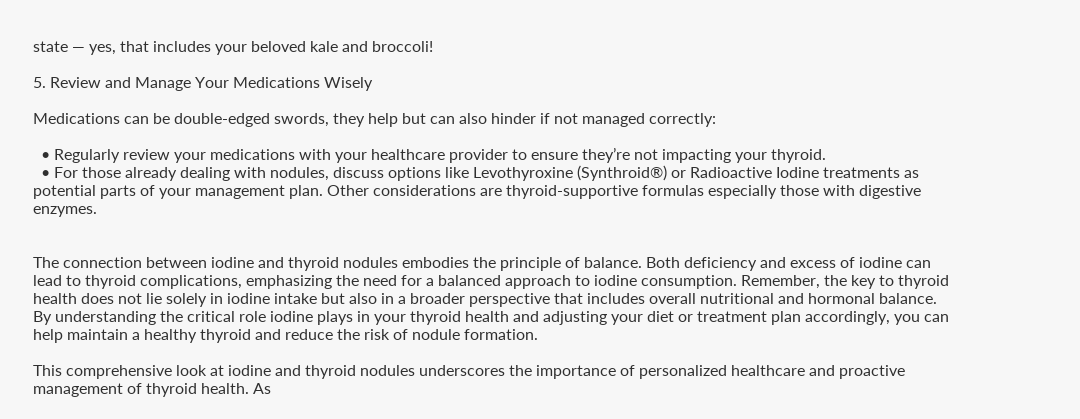state — yes, that includes your beloved kale and broccoli!

5. Review and Manage Your Medications Wisely

Medications can be double-edged swords, they help but can also hinder if not managed correctly:

  • Regularly review your medications with your healthcare provider to ensure they’re not impacting your thyroid.
  • For those already dealing with nodules, discuss options like Levothyroxine (Synthroid®) or Radioactive Iodine treatments as potential parts of your management plan. Other considerations are thyroid-supportive formulas especially those with digestive enzymes.


The connection between iodine and thyroid nodules embodies the principle of balance. Both deficiency and excess of iodine can lead to thyroid complications, emphasizing the need for a balanced approach to iodine consumption. Remember, the key to thyroid health does not lie solely in iodine intake but also in a broader perspective that includes overall nutritional and hormonal balance. By understanding the critical role iodine plays in your thyroid health and adjusting your diet or treatment plan accordingly, you can help maintain a healthy thyroid and reduce the risk of nodule formation.

This comprehensive look at iodine and thyroid nodules underscores the importance of personalized healthcare and proactive management of thyroid health. As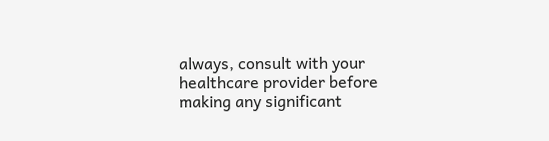always, consult with your healthcare provider before making any significant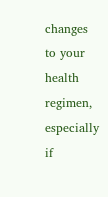changes to your health regimen, especially if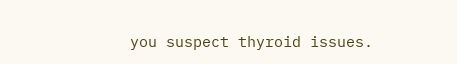you suspect thyroid issues.